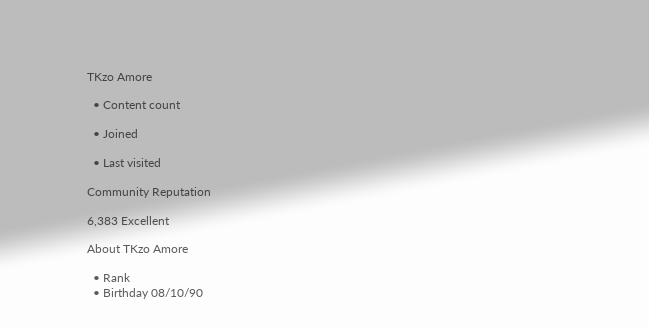TKzo Amore

  • Content count

  • Joined

  • Last visited

Community Reputation

6,383 Excellent

About TKzo Amore

  • Rank
  • Birthday 08/10/90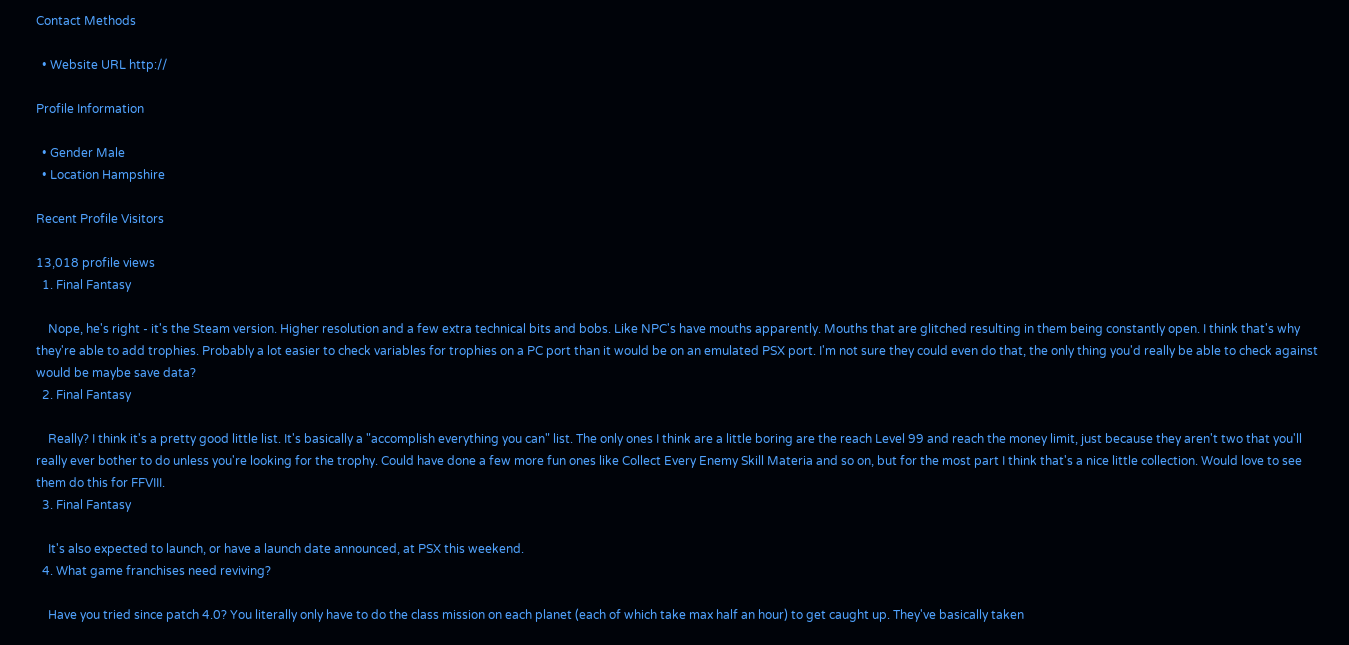Contact Methods

  • Website URL http://

Profile Information

  • Gender Male
  • Location Hampshire

Recent Profile Visitors

13,018 profile views
  1. Final Fantasy

    Nope, he's right - it's the Steam version. Higher resolution and a few extra technical bits and bobs. Like NPC's have mouths apparently. Mouths that are glitched resulting in them being constantly open. I think that's why they're able to add trophies. Probably a lot easier to check variables for trophies on a PC port than it would be on an emulated PSX port. I'm not sure they could even do that, the only thing you'd really be able to check against would be maybe save data?
  2. Final Fantasy

    Really? I think it's a pretty good little list. It's basically a "accomplish everything you can" list. The only ones I think are a little boring are the reach Level 99 and reach the money limit, just because they aren't two that you'll really ever bother to do unless you're looking for the trophy. Could have done a few more fun ones like Collect Every Enemy Skill Materia and so on, but for the most part I think that's a nice little collection. Would love to see them do this for FFVIII.
  3. Final Fantasy

    It's also expected to launch, or have a launch date announced, at PSX this weekend.
  4. What game franchises need reviving?

    Have you tried since patch 4.0? You literally only have to do the class mission on each planet (each of which take max half an hour) to get caught up. They've basically taken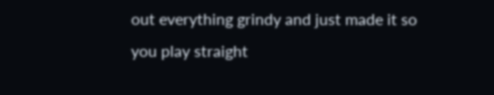out everything grindy and just made it so you play straight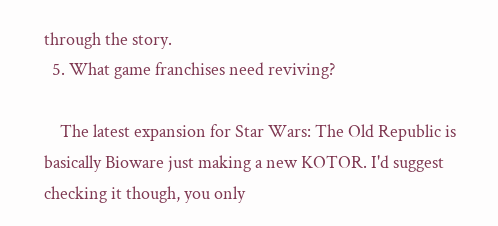through the story.
  5. What game franchises need reviving?

    The latest expansion for Star Wars: The Old Republic is basically Bioware just making a new KOTOR. I'd suggest checking it though, you only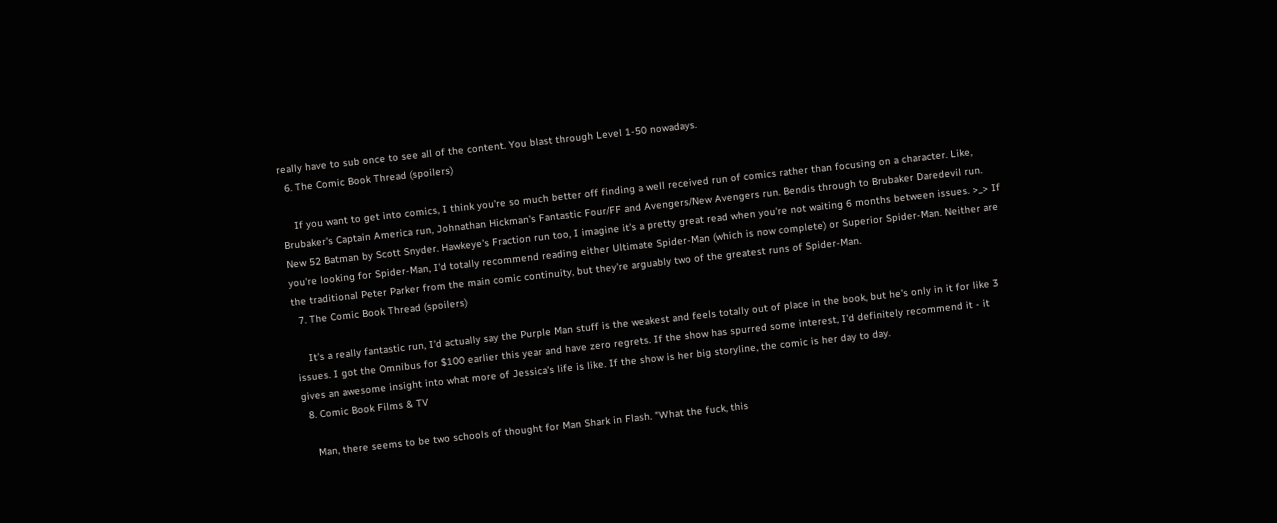really have to sub once to see all of the content. You blast through Level 1-50 nowadays.
  6. The Comic Book Thread (spoilers)

    If you want to get into comics, I think you're so much better off finding a well received run of comics rather than focusing on a character. Like, Brubaker's Captain America run, Johnathan Hickman's Fantastic Four/FF and Avengers/New Avengers run. Bendis through to Brubaker Daredevil run. New 52 Batman by Scott Snyder. Hawkeye's Fraction run too, I imagine it's a pretty great read when you're not waiting 6 months between issues. >_> If you're looking for Spider-Man, I'd totally recommend reading either Ultimate Spider-Man (which is now complete) or Superior Spider-Man. Neither are the traditional Peter Parker from the main comic continuity, but they're arguably two of the greatest runs of Spider-Man.
  7. The Comic Book Thread (spoilers)

    It's a really fantastic run, I'd actually say the Purple Man stuff is the weakest and feels totally out of place in the book, but he's only in it for like 3 issues. I got the Omnibus for $100 earlier this year and have zero regrets. If the show has spurred some interest, I'd definitely recommend it - it gives an awesome insight into what more of Jessica's life is like. If the show is her big storyline, the comic is her day to day.
  8. Comic Book Films & TV

    Man, there seems to be two schools of thought for Man Shark in Flash. "What the fuck, this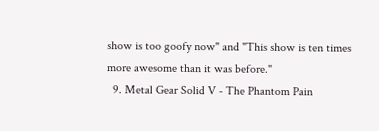show is too goofy now" and "This show is ten times more awesome than it was before."
  9. Metal Gear Solid V - The Phantom Pain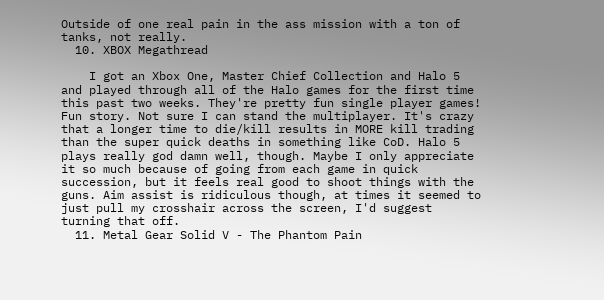Outside of one real pain in the ass mission with a ton of tanks, not really.
  10. XBOX Megathread

    I got an Xbox One, Master Chief Collection and Halo 5 and played through all of the Halo games for the first time this past two weeks. They're pretty fun single player games! Fun story. Not sure I can stand the multiplayer. It's crazy that a longer time to die/kill results in MORE kill trading than the super quick deaths in something like CoD. Halo 5 plays really god damn well, though. Maybe I only appreciate it so much because of going from each game in quick succession, but it feels real good to shoot things with the guns. Aim assist is ridiculous though, at times it seemed to just pull my crosshair across the screen, I'd suggest turning that off.
  11. Metal Gear Solid V - The Phantom Pain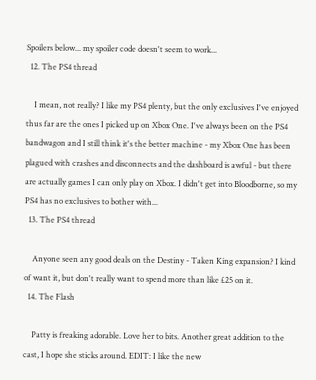Spoilers below... my spoiler code doesn't seem to work...
  12. The PS4 thread

    I mean, not really? I like my PS4 plenty, but the only exclusives I've enjoyed thus far are the ones I picked up on Xbox One. I've always been on the PS4 bandwagon and I still think it's the better machine - my Xbox One has been plagued with crashes and disconnects and the dashboard is awful - but there are actually games I can only play on Xbox. I didn't get into Bloodborne, so my PS4 has no exclusives to bother with...
  13. The PS4 thread

    Anyone seen any good deals on the Destiny - Taken King expansion? I kind of want it, but don't really want to spend more than like £25 on it.
  14. The Flash

    Patty is freaking adorable. Love her to bits. Another great addition to the cast, I hope she sticks around. EDIT: I like the new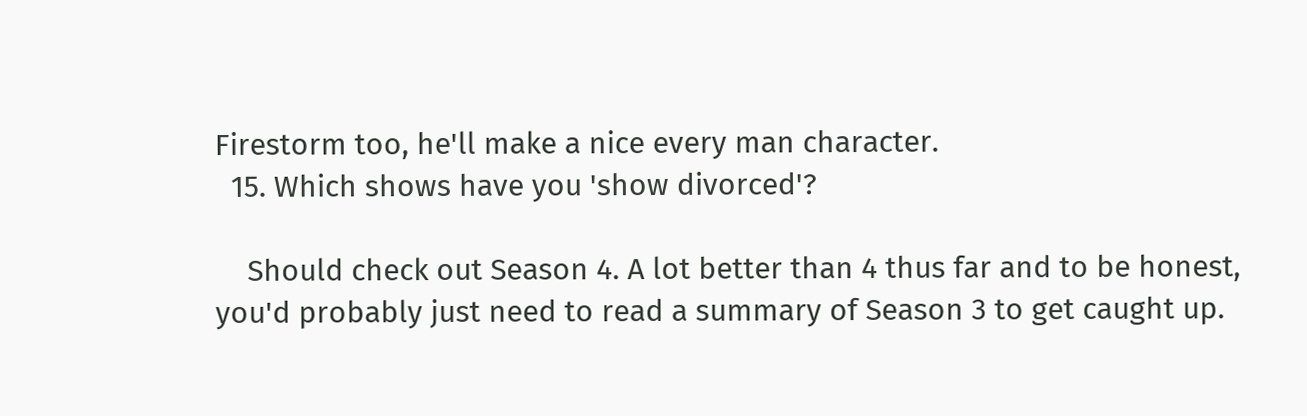Firestorm too, he'll make a nice every man character.
  15. Which shows have you 'show divorced'?

    Should check out Season 4. A lot better than 4 thus far and to be honest, you'd probably just need to read a summary of Season 3 to get caught up.